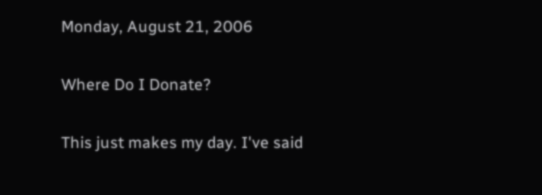Monday, August 21, 2006

Where Do I Donate?

This just makes my day. I've said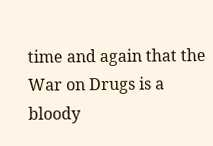time and again that the War on Drugs is a bloody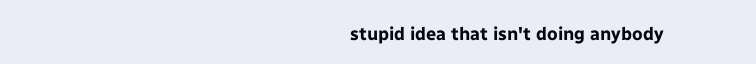stupid idea that isn't doing anybody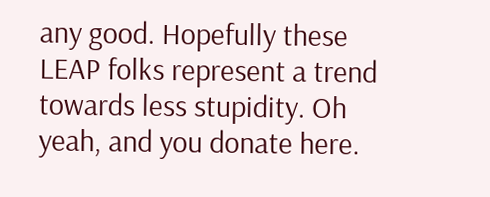any good. Hopefully these LEAP folks represent a trend towards less stupidity. Oh yeah, and you donate here.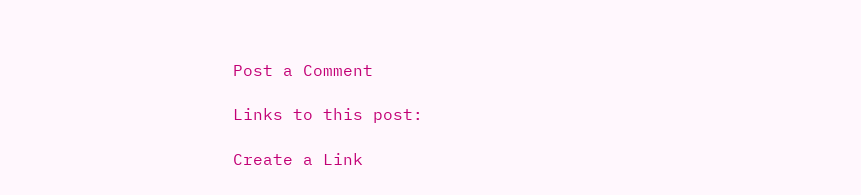Post a Comment

Links to this post:

Create a Link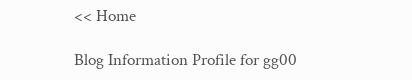<< Home

Blog Information Profile for gg00